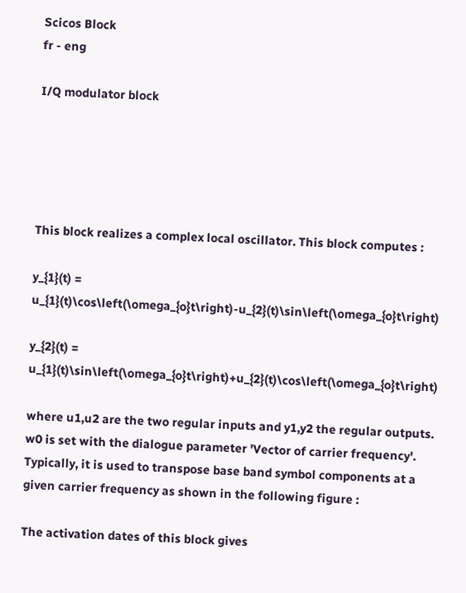Scicos Block
fr - eng

I/Q modulator block





This block realizes a complex local oscillator. This block computes :

y_{1}(t) = u_{1}(t)\cos\left(\omega_{o}t\right)-u_{2}(t)\sin\left(\omega_{o}t\right)

y_{2}(t) = u_{1}(t)\sin\left(\omega_{o}t\right)+u_{2}(t)\cos\left(\omega_{o}t\right)

where u1,u2 are the two regular inputs and y1,y2 the regular outputs. w0 is set with the dialogue parameter 'Vector of carrier frequency'. Typically, it is used to transpose base band symbol components at a given carrier frequency as shown in the following figure :

The activation dates of this block gives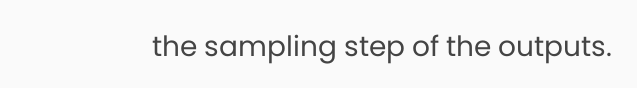the sampling step of the outputs.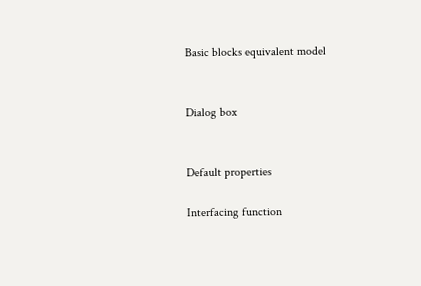Basic blocks equivalent model


Dialog box


Default properties

Interfacing function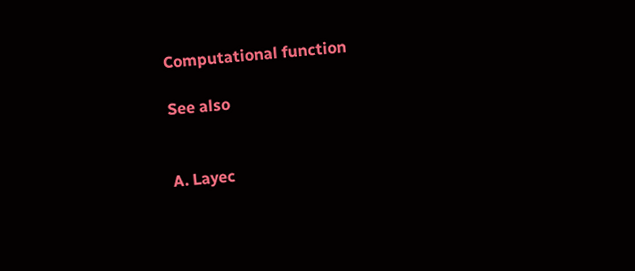Computational function

See also


A. Layec